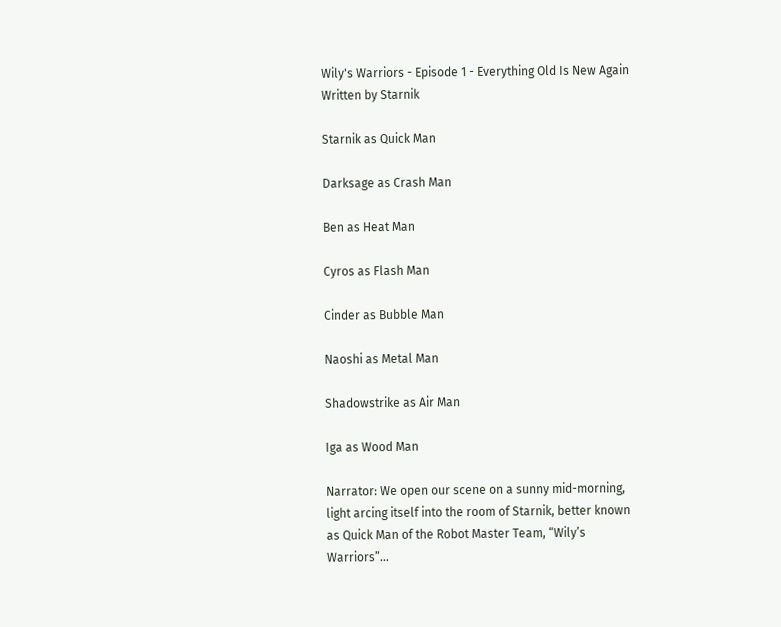Wily's Warriors - Episode 1 - Everything Old Is New Again
Written by Starnik

Starnik as Quick Man

Darksage as Crash Man

Ben as Heat Man

Cyros as Flash Man

Cinder as Bubble Man

Naoshi as Metal Man

Shadowstrike as Air Man

Iga as Wood Man

Narrator: We open our scene on a sunny mid-morning, light arcing itself into the room of Starnik, better known as Quick Man of the Robot Master Team, “Wily’s Warriors”…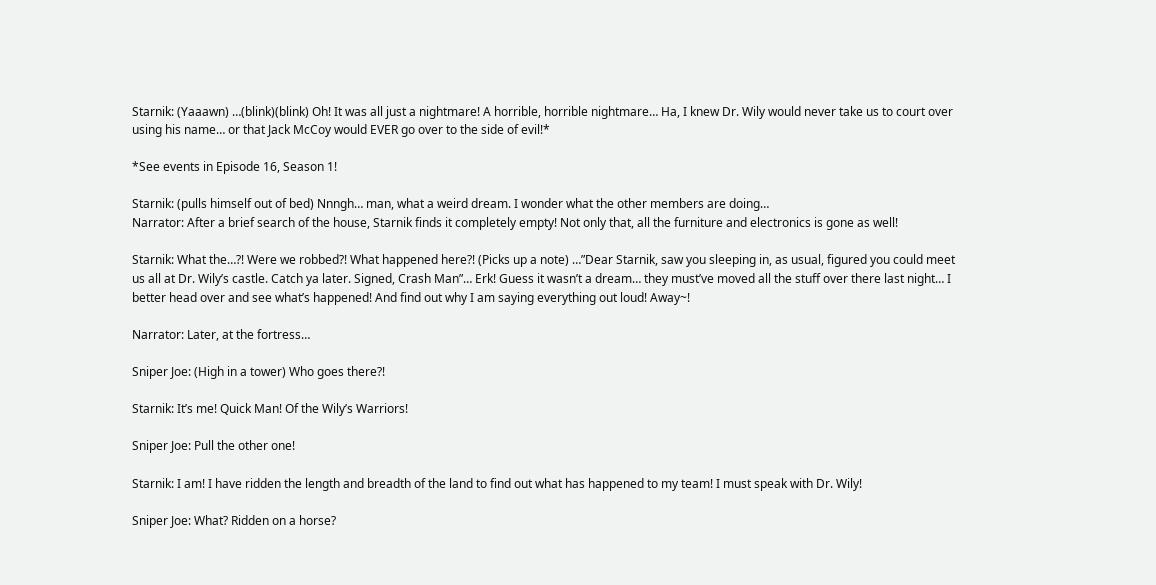Starnik: (Yaaawn) …(blink)(blink) Oh! It was all just a nightmare! A horrible, horrible nightmare… Ha, I knew Dr. Wily would never take us to court over using his name… or that Jack McCoy would EVER go over to the side of evil!*

*See events in Episode 16, Season 1!

Starnik: (pulls himself out of bed) Nnngh… man, what a weird dream. I wonder what the other members are doing…
Narrator: After a brief search of the house, Starnik finds it completely empty! Not only that, all the furniture and electronics is gone as well!

Starnik: What the…?! Were we robbed?! What happened here?! (Picks up a note) …”Dear Starnik, saw you sleeping in, as usual, figured you could meet us all at Dr. Wily’s castle. Catch ya later. Signed, Crash Man”… Erk! Guess it wasn’t a dream… they must’ve moved all the stuff over there last night… I better head over and see what’s happened! And find out why I am saying everything out loud! Away~!

Narrator: Later, at the fortress…

Sniper Joe: (High in a tower) Who goes there?!

Starnik: It’s me! Quick Man! Of the Wily’s Warriors!

Sniper Joe: Pull the other one!

Starnik: I am! I have ridden the length and breadth of the land to find out what has happened to my team! I must speak with Dr. Wily!

Sniper Joe: What? Ridden on a horse?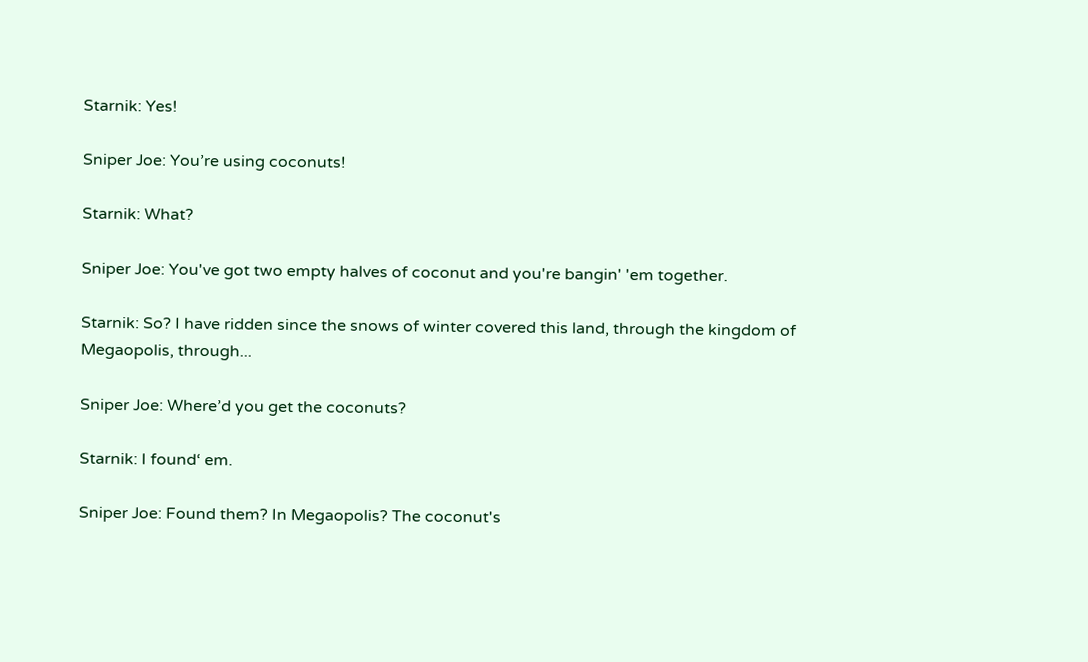Starnik: Yes!

Sniper Joe: You’re using coconuts!

Starnik: What?

Sniper Joe: You've got two empty halves of coconut and you're bangin' 'em together.

Starnik: So? I have ridden since the snows of winter covered this land, through the kingdom of Megaopolis, through...

Sniper Joe: Where’d you get the coconuts?

Starnik: I found‘ em.

Sniper Joe: Found them? In Megaopolis? The coconut's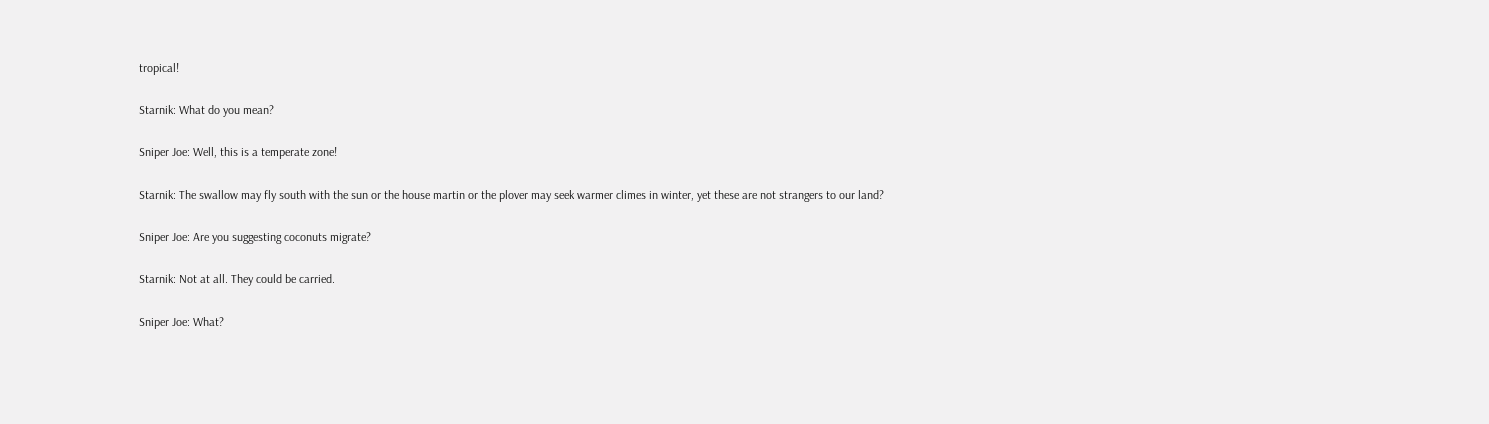tropical!

Starnik: What do you mean?

Sniper Joe: Well, this is a temperate zone!

Starnik: The swallow may fly south with the sun or the house martin or the plover may seek warmer climes in winter, yet these are not strangers to our land?

Sniper Joe: Are you suggesting coconuts migrate?

Starnik: Not at all. They could be carried.

Sniper Joe: What?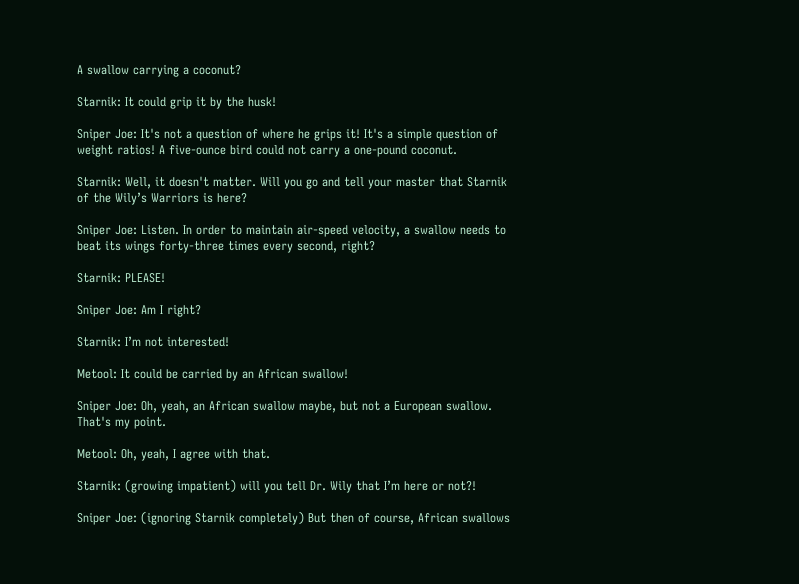A swallow carrying a coconut?

Starnik: It could grip it by the husk!

Sniper Joe: It's not a question of where he grips it! It's a simple question of weight ratios! A five-ounce bird could not carry a one-pound coconut.

Starnik: Well, it doesn't matter. Will you go and tell your master that Starnik of the Wily’s Warriors is here?

Sniper Joe: Listen. In order to maintain air-speed velocity, a swallow needs to beat its wings forty-three times every second, right?

Starnik: PLEASE!

Sniper Joe: Am I right?

Starnik: I’m not interested!

Metool: It could be carried by an African swallow!

Sniper Joe: Oh, yeah, an African swallow maybe, but not a European swallow. That's my point.

Metool: Oh, yeah, I agree with that.

Starnik: (growing impatient) will you tell Dr. Wily that I’m here or not?!

Sniper Joe: (ignoring Starnik completely) But then of course, African swallows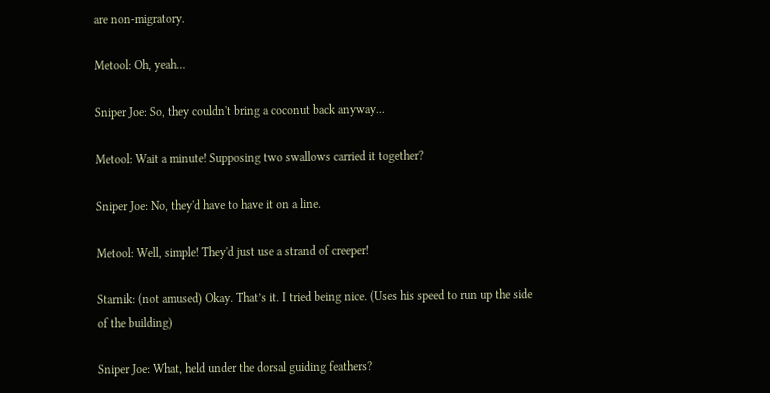are non-migratory.

Metool: Oh, yeah…

Sniper Joe: So, they couldn't bring a coconut back anyway...

Metool: Wait a minute! Supposing two swallows carried it together?

Sniper Joe: No, they'd have to have it on a line.

Metool: Well, simple! They'd just use a strand of creeper!

Starnik: (not amused) Okay. That’s it. I tried being nice. (Uses his speed to run up the side of the building)

Sniper Joe: What, held under the dorsal guiding feathers?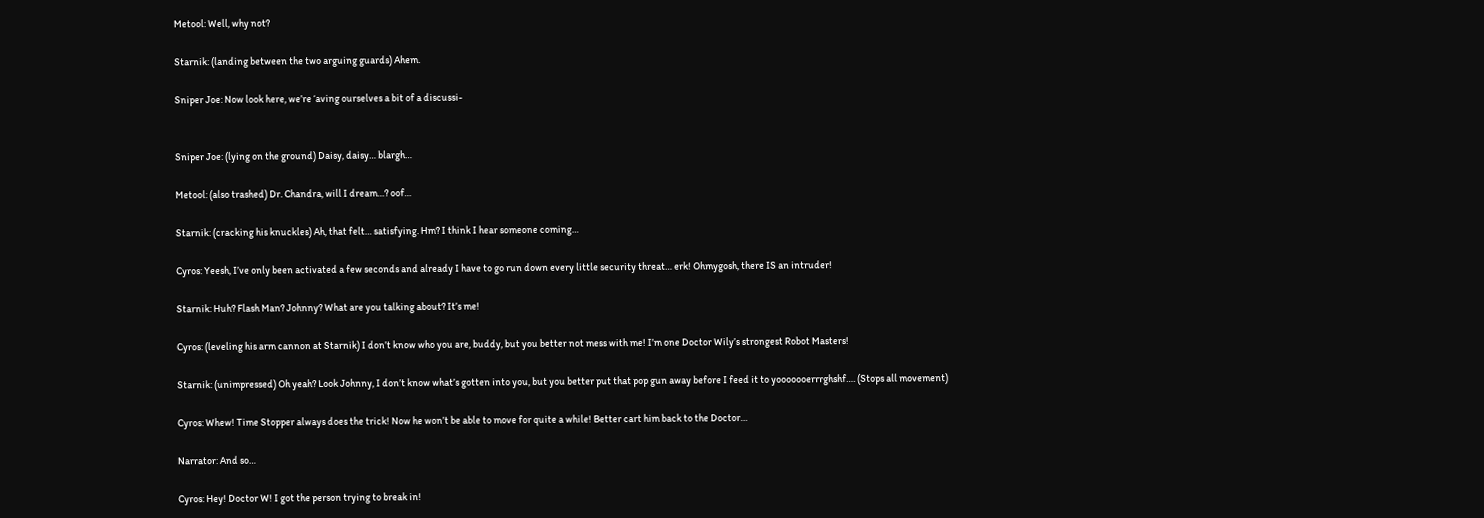Metool: Well, why not?

Starnik: (landing between the two arguing guards) Ahem.

Sniper Joe: Now look here, we’re ‘aving ourselves a bit of a discussi-


Sniper Joe: (lying on the ground) Daisy, daisy… blargh…

Metool: (also trashed) Dr. Chandra, will I dream…? oof…

Starnik: (cracking his knuckles) Ah, that felt… satisfying. Hm? I think I hear someone coming…

Cyros: Yeesh, I’ve only been activated a few seconds and already I have to go run down every little security threat… erk! Ohmygosh, there IS an intruder!

Starnik: Huh? Flash Man? Johnny? What are you talking about? It’s me!

Cyros: (leveling his arm cannon at Starnik) I don’t know who you are, buddy, but you better not mess with me! I’m one Doctor Wily’s strongest Robot Masters!

Starnik: (unimpressed) Oh yeah? Look Johnny, I don’t know what’s gotten into you, but you better put that pop gun away before I feed it to yooooooerrrghshf…. (Stops all movement)

Cyros: Whew! Time Stopper always does the trick! Now he won’t be able to move for quite a while! Better cart him back to the Doctor…

Narrator: And so…

Cyros: Hey! Doctor W! I got the person trying to break in!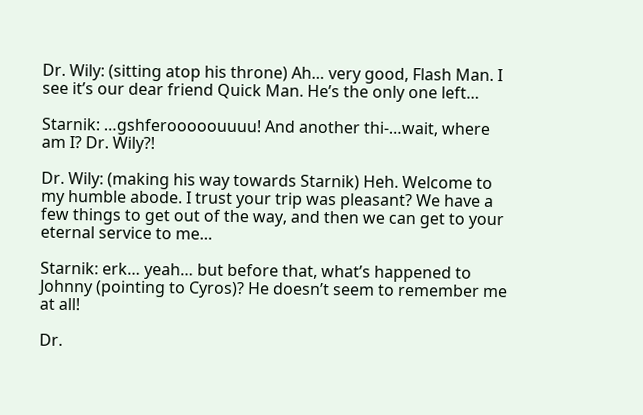Dr. Wily: (sitting atop his throne) Ah… very good, Flash Man. I see it’s our dear friend Quick Man. He’s the only one left…

Starnik: …gshferooooouuuu! And another thi-…wait, where am I? Dr. Wily?!

Dr. Wily: (making his way towards Starnik) Heh. Welcome to my humble abode. I trust your trip was pleasant? We have a few things to get out of the way, and then we can get to your eternal service to me…

Starnik: erk… yeah… but before that, what’s happened to Johnny (pointing to Cyros)? He doesn’t seem to remember me at all!

Dr.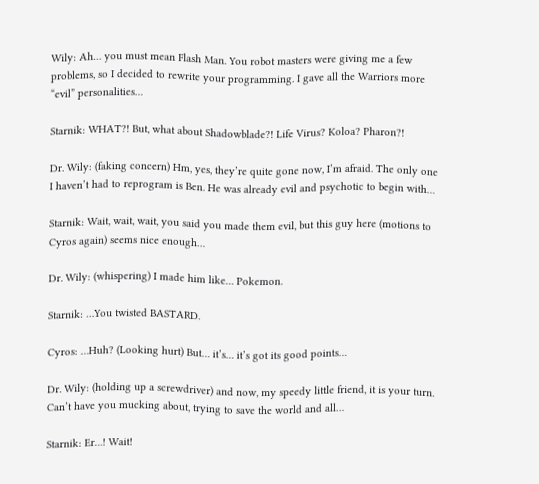Wily: Ah… you must mean Flash Man. You robot masters were giving me a few problems, so I decided to rewrite your programming. I gave all the Warriors more “evil” personalities…

Starnik: WHAT?! But, what about Shadowblade?! Life Virus? Koloa? Pharon?!

Dr. Wily: (faking concern) Hm, yes, they’re quite gone now, I’m afraid. The only one I haven’t had to reprogram is Ben. He was already evil and psychotic to begin with…

Starnik: Wait, wait, wait, you said you made them evil, but this guy here (motions to Cyros again) seems nice enough…

Dr. Wily: (whispering) I made him like… Pokemon.

Starnik: …You twisted BASTARD.

Cyros: …Huh? (Looking hurt) But… it’s… it’s got its good points…

Dr. Wily: (holding up a screwdriver) and now, my speedy little friend, it is your turn. Can’t have you mucking about, trying to save the world and all…

Starnik: Er…! Wait!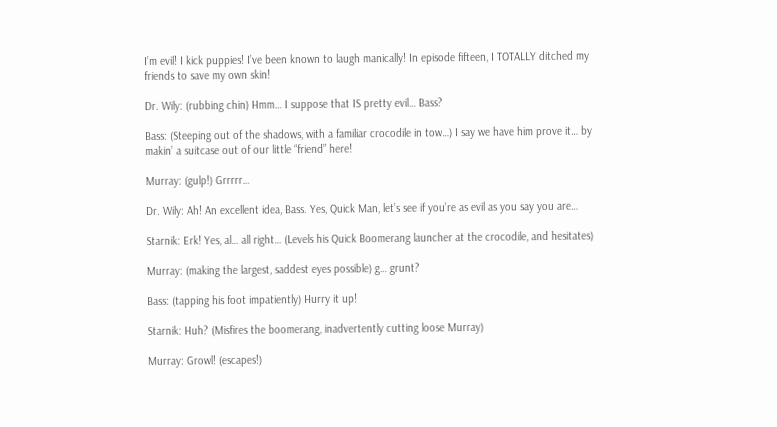I’m evil! I kick puppies! I’ve been known to laugh manically! In episode fifteen, I TOTALLY ditched my friends to save my own skin!

Dr. Wily: (rubbing chin) Hmm… I suppose that IS pretty evil… Bass?

Bass: (Steeping out of the shadows, with a familiar crocodile in tow…) I say we have him prove it… by makin’ a suitcase out of our little “friend” here!

Murray: (gulp!) Grrrrr…

Dr. Wily: Ah! An excellent idea, Bass. Yes, Quick Man, let’s see if you’re as evil as you say you are…

Starnik: Erk! Yes, al… all right… (Levels his Quick Boomerang launcher at the crocodile, and hesitates)

Murray: (making the largest, saddest eyes possible) g… grunt?

Bass: (tapping his foot impatiently) Hurry it up!

Starnik: Huh? (Misfires the boomerang, inadvertently cutting loose Murray)

Murray: Growl! (escapes!)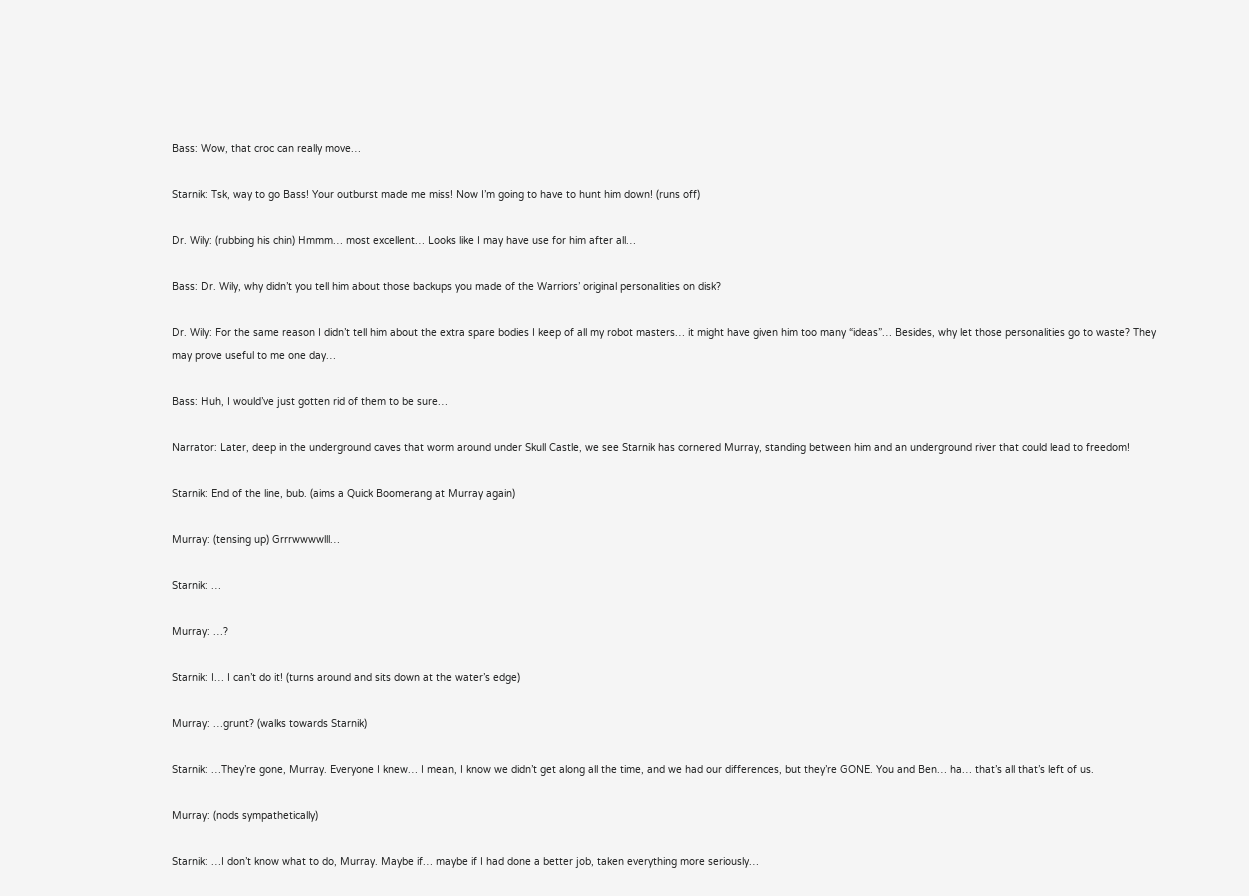Bass: Wow, that croc can really move…

Starnik: Tsk, way to go Bass! Your outburst made me miss! Now I’m going to have to hunt him down! (runs off)

Dr. Wily: (rubbing his chin) Hmmm… most excellent… Looks like I may have use for him after all…

Bass: Dr. Wily, why didn’t you tell him about those backups you made of the Warriors’ original personalities on disk?

Dr. Wily: For the same reason I didn’t tell him about the extra spare bodies I keep of all my robot masters… it might have given him too many “ideas”… Besides, why let those personalities go to waste? They may prove useful to me one day…

Bass: Huh, I would’ve just gotten rid of them to be sure…

Narrator: Later, deep in the underground caves that worm around under Skull Castle, we see Starnik has cornered Murray, standing between him and an underground river that could lead to freedom!

Starnik: End of the line, bub. (aims a Quick Boomerang at Murray again)

Murray: (tensing up) Grrrwwwwlll…

Starnik: …

Murray: …?

Starnik: I… I can’t do it! (turns around and sits down at the water’s edge)

Murray: …grunt? (walks towards Starnik)

Starnik: …They’re gone, Murray. Everyone I knew… I mean, I know we didn’t get along all the time, and we had our differences, but they’re GONE. You and Ben… ha… that’s all that’s left of us.

Murray: (nods sympathetically)

Starnik: …I don’t know what to do, Murray. Maybe if… maybe if I had done a better job, taken everything more seriously…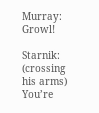Murray: Growl!

Starnik: (crossing his arms) You’re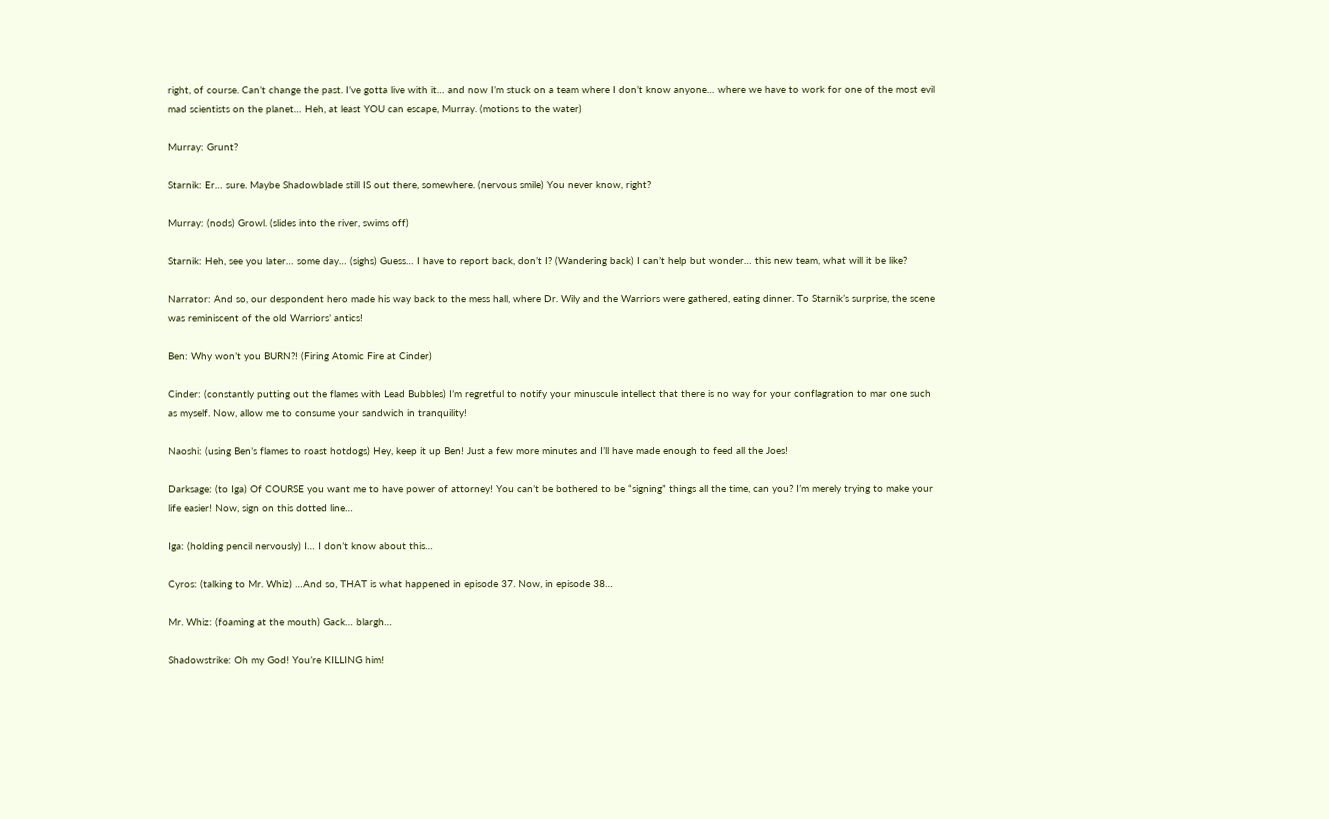right, of course. Can’t change the past. I’ve gotta live with it… and now I’m stuck on a team where I don’t know anyone… where we have to work for one of the most evil mad scientists on the planet… Heh, at least YOU can escape, Murray. (motions to the water)

Murray: Grunt?

Starnik: Er… sure. Maybe Shadowblade still IS out there, somewhere. (nervous smile) You never know, right?

Murray: (nods) Growl. (slides into the river, swims off)

Starnik: Heh, see you later… some day… (sighs) Guess… I have to report back, don’t I? (Wandering back) I can’t help but wonder… this new team, what will it be like?

Narrator: And so, our despondent hero made his way back to the mess hall, where Dr. Wily and the Warriors were gathered, eating dinner. To Starnik’s surprise, the scene was reminiscent of the old Warriors’ antics!

Ben: Why won’t you BURN?! (Firing Atomic Fire at Cinder)

Cinder: (constantly putting out the flames with Lead Bubbles) I’m regretful to notify your minuscule intellect that there is no way for your conflagration to mar one such as myself. Now, allow me to consume your sandwich in tranquility!

Naoshi: (using Ben’s flames to roast hotdogs) Hey, keep it up Ben! Just a few more minutes and I’ll have made enough to feed all the Joes!

Darksage: (to Iga) Of COURSE you want me to have power of attorney! You can’t be bothered to be “signing” things all the time, can you? I’m merely trying to make your life easier! Now, sign on this dotted line…

Iga: (holding pencil nervously) I… I don’t know about this…

Cyros: (talking to Mr. Whiz) …And so, THAT is what happened in episode 37. Now, in episode 38…

Mr. Whiz: (foaming at the mouth) Gack… blargh…

Shadowstrike: Oh my God! You’re KILLING him!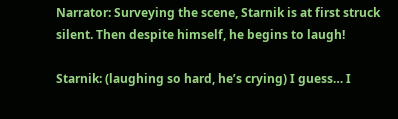Narrator: Surveying the scene, Starnik is at first struck silent. Then despite himself, he begins to laugh!

Starnik: (laughing so hard, he’s crying) I guess… I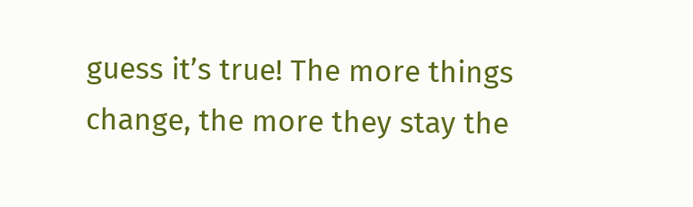guess it’s true! The more things change, the more they stay the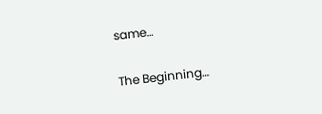same…

The Beginning…